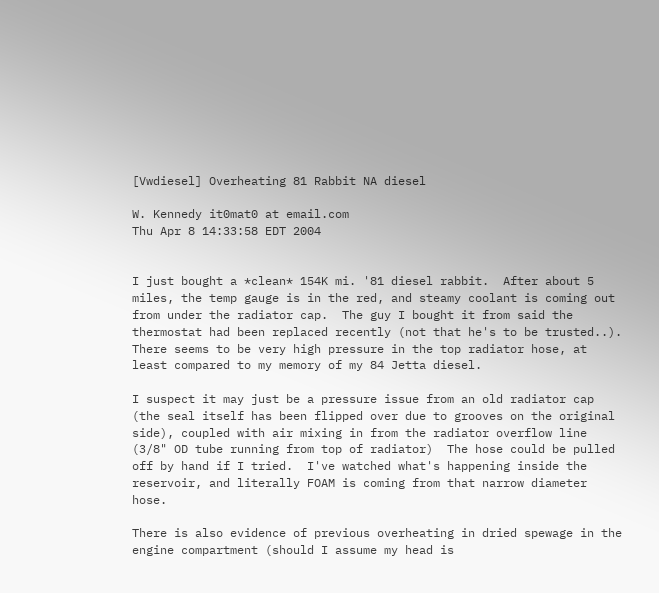[Vwdiesel] Overheating 81 Rabbit NA diesel

W. Kennedy it0mat0 at email.com
Thu Apr 8 14:33:58 EDT 2004


I just bought a *clean* 154K mi. '81 diesel rabbit.  After about 5 miles, the temp gauge is in the red, and steamy coolant is coming out from under the radiator cap.  The guy I bought it from said the thermostat had been replaced recently (not that he's to be trusted..).  There seems to be very high pressure in the top radiator hose, at least compared to my memory of my 84 Jetta diesel.

I suspect it may just be a pressure issue from an old radiator cap (the seal itself has been flipped over due to grooves on the original side), coupled with air mixing in from the radiator overflow line (3/8" OD tube running from top of radiator)  The hose could be pulled off by hand if I tried.  I've watched what's happening inside the reservoir, and literally FOAM is coming from that narrow diameter hose.

There is also evidence of previous overheating in dried spewage in the engine compartment (should I assume my head is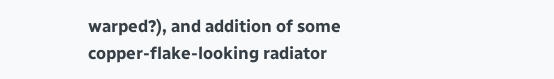warped?), and addition of some copper-flake-looking radiator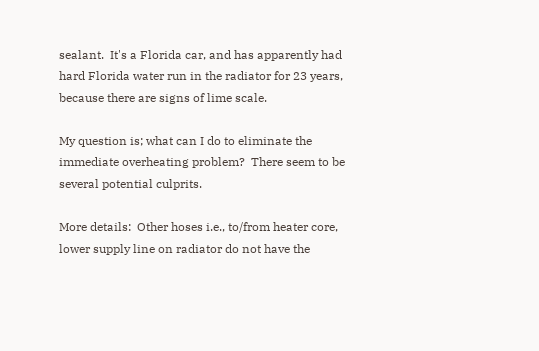sealant.  It's a Florida car, and has apparently had hard Florida water run in the radiator for 23 years, because there are signs of lime scale.

My question is; what can I do to eliminate the immediate overheating problem?  There seem to be several potential culprits.

More details:  Other hoses i.e., to/from heater core, lower supply line on radiator do not have the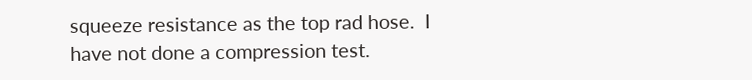squeeze resistance as the top rad hose.  I have not done a compression test.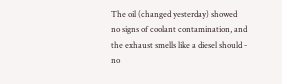The oil (changed yesterday) showed no signs of coolant contamination, and the exhaust smells like a diesel should - no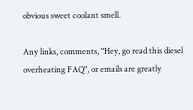obvious sweet coolant smell.

Any links, comments, "Hey, go read this diesel overheating FAQ", or emails are greatly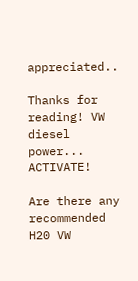appreciated..

Thanks for reading! VW diesel power...  ACTIVATE!

Are there any recommended H20 VW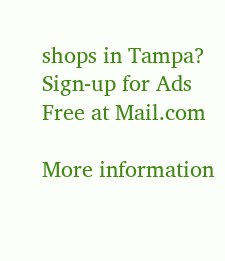shops in Tampa?
Sign-up for Ads Free at Mail.com

More information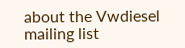about the Vwdiesel mailing list